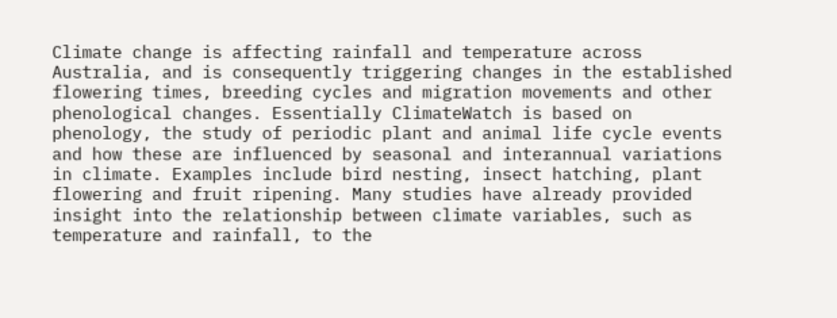Climate change is affecting rainfall and temperature across Australia, and is consequently triggering changes in the established flowering times, breeding cycles and migration movements and other phenological changes. Essentially ClimateWatch is based on phenology, the study of periodic plant and animal life cycle events and how these are influenced by seasonal and interannual variations in climate. Examples include bird nesting, insect hatching, plant flowering and fruit ripening. Many studies have already provided insight into the relationship between climate variables, such as temperature and rainfall, to the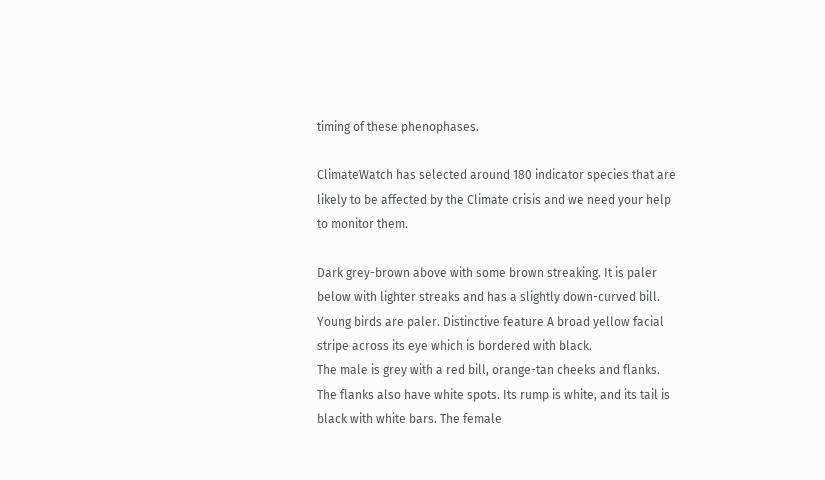timing of these phenophases.

ClimateWatch has selected around 180 indicator species that are likely to be affected by the Climate crisis and we need your help to monitor them.

Dark grey-brown above with some brown streaking. It is paler below with lighter streaks and has a slightly down-curved bill. Young birds are paler. Distinctive feature A broad yellow facial stripe across its eye which is bordered with black.
The male is grey with a red bill, orange-tan cheeks and flanks. The flanks also have white spots. Its rump is white, and its tail is black with white bars. The female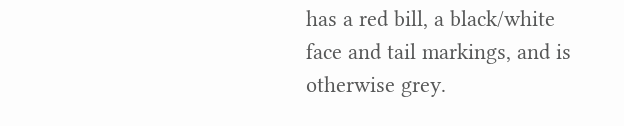has a red bill, a black/white face and tail markings, and is otherwise grey.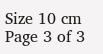Size 10 cm
Page 3 of 3